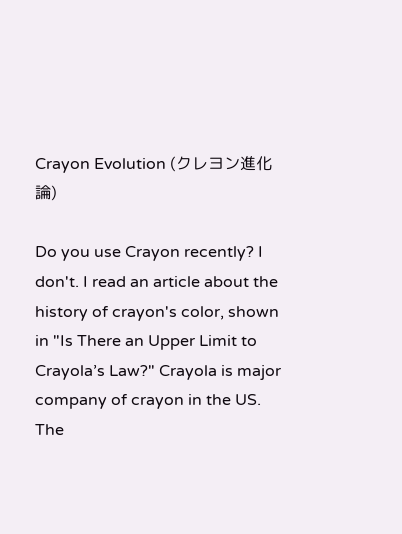Crayon Evolution (クレヨン進化論)

Do you use Crayon recently? I don't. I read an article about the history of crayon's color, shown in "Is There an Upper Limit to Crayola’s Law?" Crayola is major company of crayon in the US. The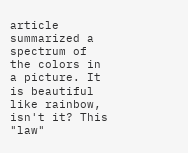article summarized a spectrum of the colors in a picture. It is beautiful like rainbow, isn't it? This "law"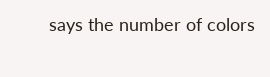says the number of colors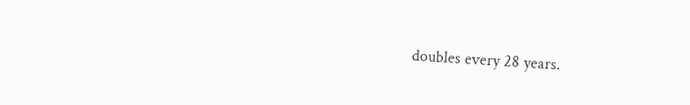doubles every 28 years.